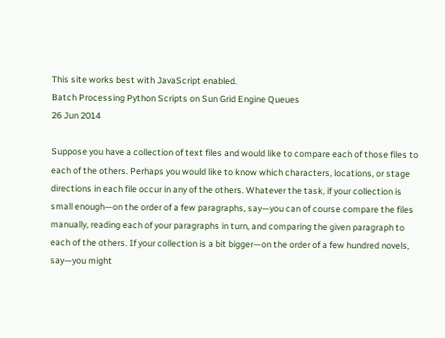This site works best with JavaScript enabled.
Batch Processing Python Scripts on Sun Grid Engine Queues
26 Jun 2014

Suppose you have a collection of text files and would like to compare each of those files to each of the others. Perhaps you would like to know which characters, locations, or stage directions in each file occur in any of the others. Whatever the task, if your collection is small enough—on the order of a few paragraphs, say—you can of course compare the files manually, reading each of your paragraphs in turn, and comparing the given paragraph to each of the others. If your collection is a bit bigger—on the order of a few hundred novels, say—you might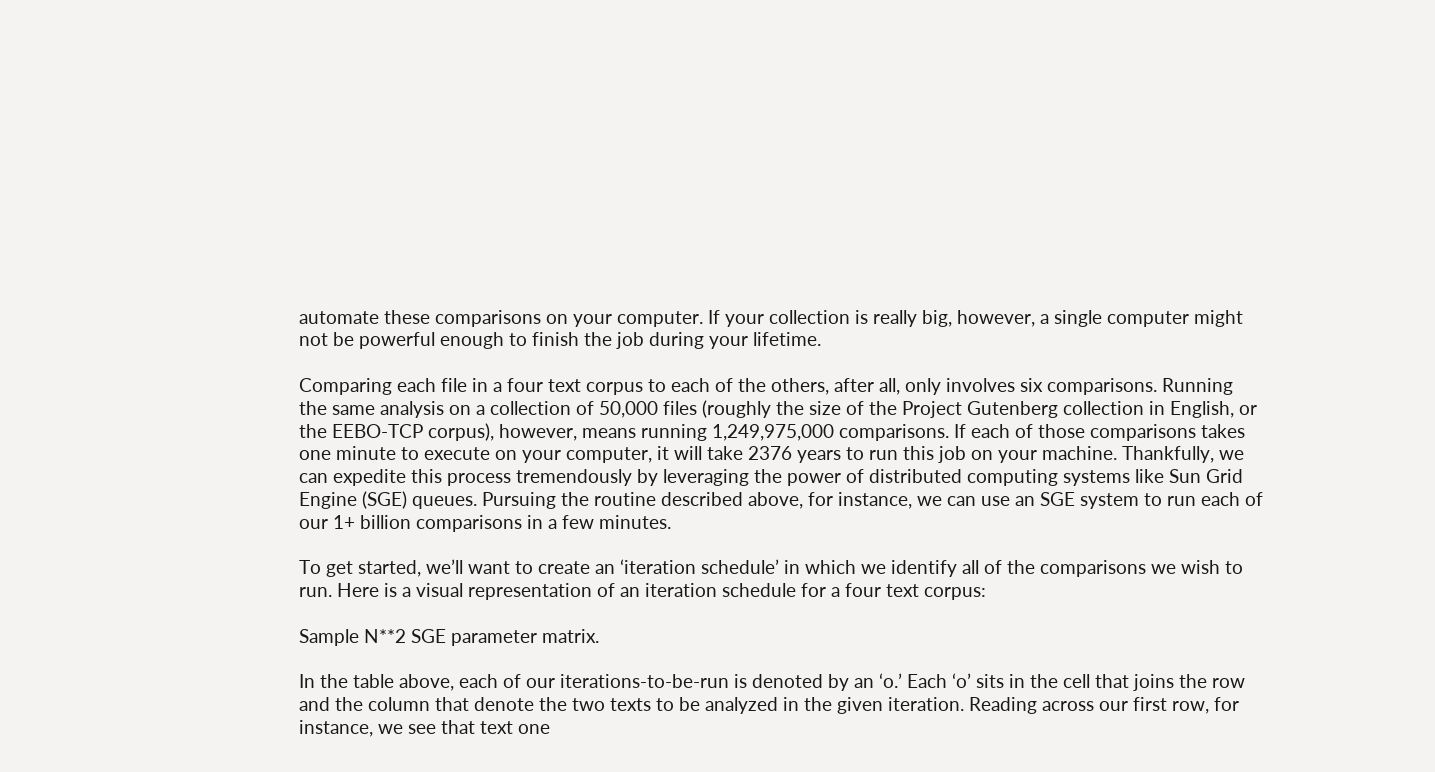automate these comparisons on your computer. If your collection is really big, however, a single computer might not be powerful enough to finish the job during your lifetime.

Comparing each file in a four text corpus to each of the others, after all, only involves six comparisons. Running the same analysis on a collection of 50,000 files (roughly the size of the Project Gutenberg collection in English, or the EEBO-TCP corpus), however, means running 1,249,975,000 comparisons. If each of those comparisons takes one minute to execute on your computer, it will take 2376 years to run this job on your machine. Thankfully, we can expedite this process tremendously by leveraging the power of distributed computing systems like Sun Grid Engine (SGE) queues. Pursuing the routine described above, for instance, we can use an SGE system to run each of our 1+ billion comparisons in a few minutes.

To get started, we’ll want to create an ‘iteration schedule’ in which we identify all of the comparisons we wish to run. Here is a visual representation of an iteration schedule for a four text corpus:

Sample N**2 SGE parameter matrix.

In the table above, each of our iterations-to-be-run is denoted by an ‘o.’ Each ‘o’ sits in the cell that joins the row and the column that denote the two texts to be analyzed in the given iteration. Reading across our first row, for instance, we see that text one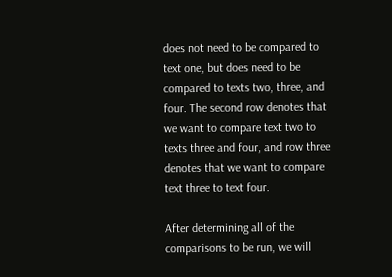does not need to be compared to text one, but does need to be compared to texts two, three, and four. The second row denotes that we want to compare text two to texts three and four, and row three denotes that we want to compare text three to text four.

After determining all of the comparisons to be run, we will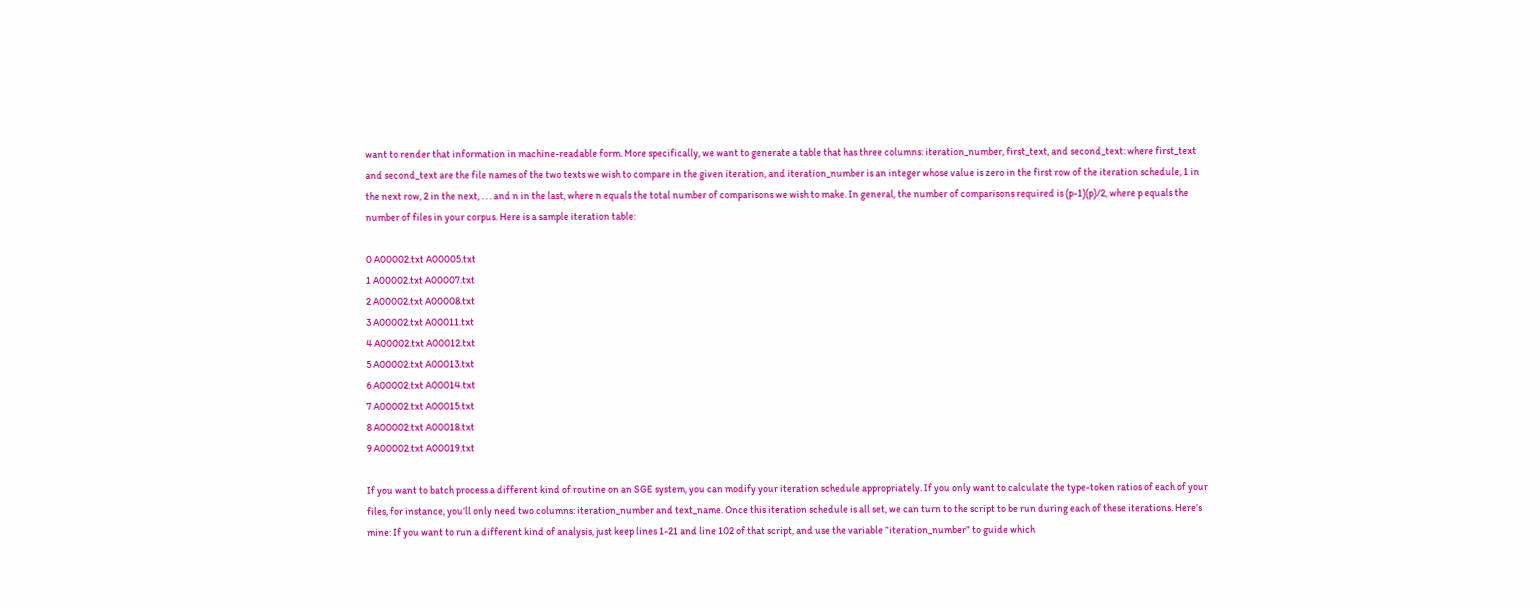want to render that information in machine-readable form. More specifically, we want to generate a table that has three columns: iteration_number, first_text, and second_text: where first_text and second_text are the file names of the two texts we wish to compare in the given iteration, and iteration_number is an integer whose value is zero in the first row of the iteration schedule, 1 in the next row, 2 in the next, . . . and n in the last, where n equals the total number of comparisons we wish to make. In general, the number of comparisons required is (p-1)(p)/2, where p equals the number of files in your corpus. Here is a sample iteration table:

0 A00002.txt A00005.txt
1 A00002.txt A00007.txt
2 A00002.txt A00008.txt
3 A00002.txt A00011.txt
4 A00002.txt A00012.txt
5 A00002.txt A00013.txt
6 A00002.txt A00014.txt
7 A00002.txt A00015.txt
8 A00002.txt A00018.txt
9 A00002.txt A00019.txt

If you want to batch process a different kind of routine on an SGE system, you can modify your iteration schedule appropriately. If you only want to calculate the type-token ratios of each of your files, for instance, you’ll only need two columns: iteration_number and text_name. Once this iteration schedule is all set, we can turn to the script to be run during each of these iterations. Here’s mine: If you want to run a different kind of analysis, just keep lines 1-21 and line 102 of that script, and use the variable “iteration_number” to guide which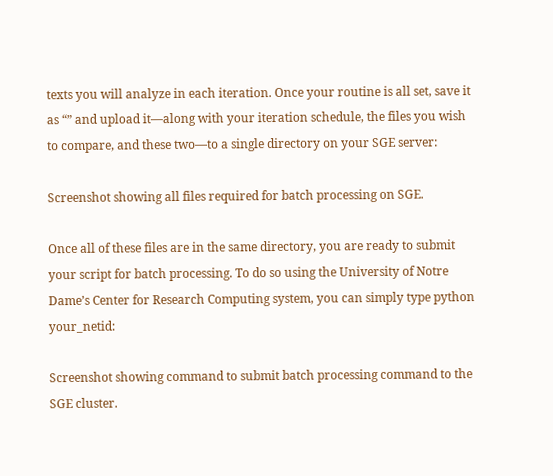texts you will analyze in each iteration. Once your routine is all set, save it as “” and upload it—along with your iteration schedule, the files you wish to compare, and these two—to a single directory on your SGE server:

Screenshot showing all files required for batch processing on SGE.

Once all of these files are in the same directory, you are ready to submit your script for batch processing. To do so using the University of Notre Dame’s Center for Research Computing system, you can simply type python your_netid:

Screenshot showing command to submit batch processing command to the SGE cluster.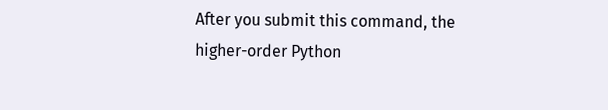After you submit this command, the higher-order Python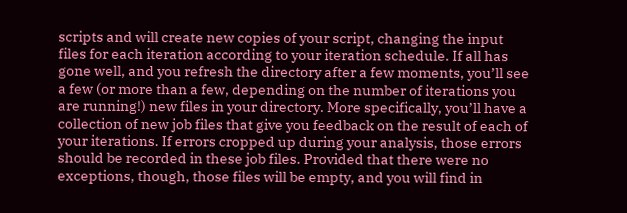scripts and will create new copies of your script, changing the input files for each iteration according to your iteration schedule. If all has gone well, and you refresh the directory after a few moments, you’ll see a few (or more than a few, depending on the number of iterations you are running!) new files in your directory. More specifically, you’ll have a collection of new job files that give you feedback on the result of each of your iterations. If errors cropped up during your analysis, those errors should be recorded in these job files. Provided that there were no exceptions, though, those files will be empty, and you will find in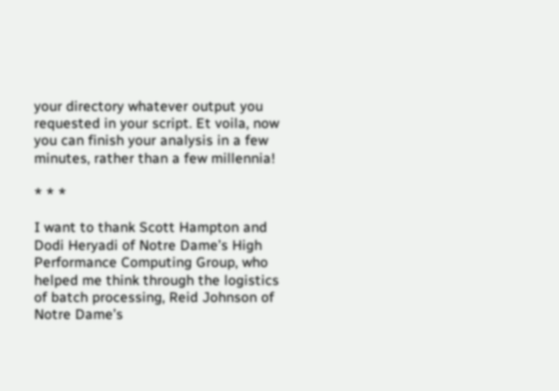your directory whatever output you requested in your script. Et voila, now you can finish your analysis in a few minutes, rather than a few millennia!

* * *

I want to thank Scott Hampton and Dodi Heryadi of Notre Dame’s High Performance Computing Group, who helped me think through the logistics of batch processing, Reid Johnson of Notre Dame’s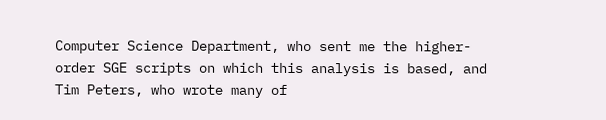Computer Science Department, who sent me the higher-order SGE scripts on which this analysis is based, and Tim Peters, who wrote many of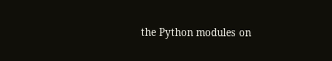the Python modules on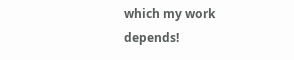which my work depends!